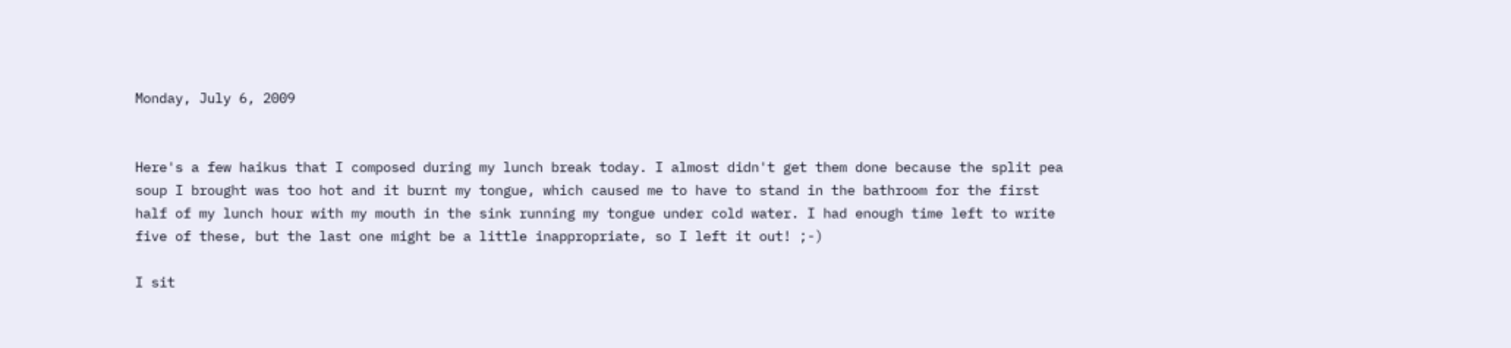Monday, July 6, 2009


Here's a few haikus that I composed during my lunch break today. I almost didn't get them done because the split pea soup I brought was too hot and it burnt my tongue, which caused me to have to stand in the bathroom for the first half of my lunch hour with my mouth in the sink running my tongue under cold water. I had enough time left to write five of these, but the last one might be a little inappropriate, so I left it out! ;-)

I sit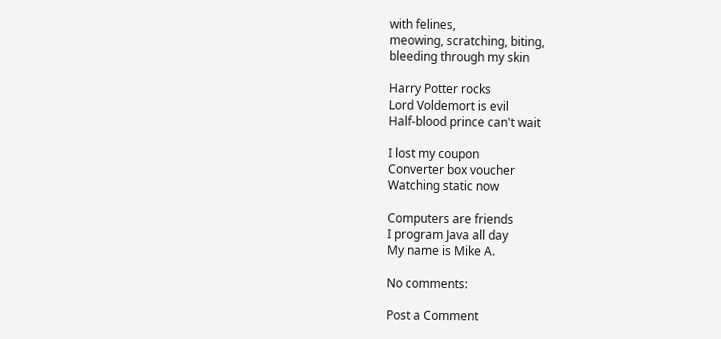with felines,
meowing, scratching, biting,
bleeding through my skin

Harry Potter rocks
Lord Voldemort is evil
Half-blood prince can't wait

I lost my coupon
Converter box voucher
Watching static now

Computers are friends
I program Java all day
My name is Mike A.

No comments:

Post a Comment